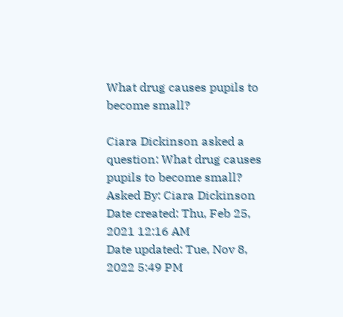What drug causes pupils to become small?

Ciara Dickinson asked a question: What drug causes pupils to become small?
Asked By: Ciara Dickinson
Date created: Thu, Feb 25, 2021 12:16 AM
Date updated: Tue, Nov 8, 2022 5:49 PM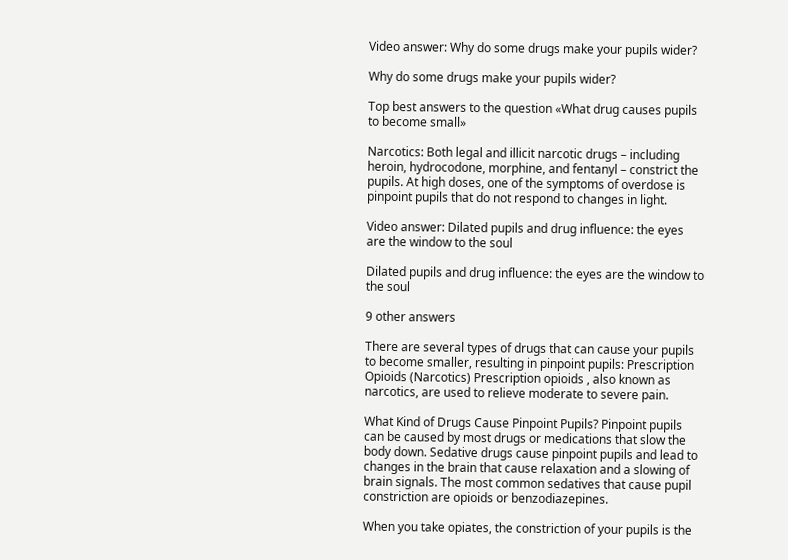Video answer: Why do some drugs make your pupils wider?

Why do some drugs make your pupils wider?

Top best answers to the question «What drug causes pupils to become small»

Narcotics: Both legal and illicit narcotic drugs – including heroin, hydrocodone, morphine, and fentanyl – constrict the pupils. At high doses, one of the symptoms of overdose is pinpoint pupils that do not respond to changes in light.

Video answer: Dilated pupils and drug influence: the eyes are the window to the soul

Dilated pupils and drug influence: the eyes are the window to the soul

9 other answers

There are several types of drugs that can cause your pupils to become smaller, resulting in pinpoint pupils: Prescription Opioids (Narcotics) Prescription opioids , also known as narcotics, are used to relieve moderate to severe pain.

What Kind of Drugs Cause Pinpoint Pupils? Pinpoint pupils can be caused by most drugs or medications that slow the body down. Sedative drugs cause pinpoint pupils and lead to changes in the brain that cause relaxation and a slowing of brain signals. The most common sedatives that cause pupil constriction are opioids or benzodiazepines.

When you take opiates, the constriction of your pupils is the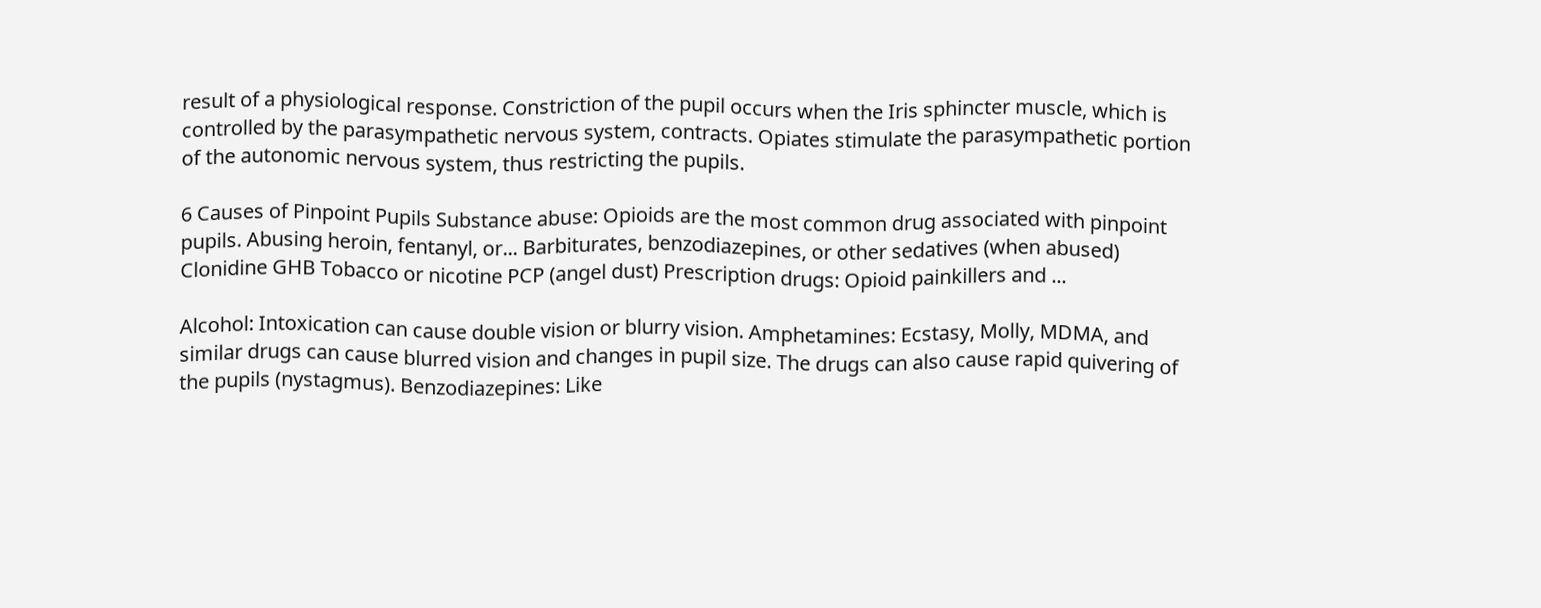result of a physiological response. Constriction of the pupil occurs when the Iris sphincter muscle, which is controlled by the parasympathetic nervous system, contracts. Opiates stimulate the parasympathetic portion of the autonomic nervous system, thus restricting the pupils.

6 Causes of Pinpoint Pupils Substance abuse: Opioids are the most common drug associated with pinpoint pupils. Abusing heroin, fentanyl, or... Barbiturates, benzodiazepines, or other sedatives (when abused) Clonidine GHB Tobacco or nicotine PCP (angel dust) Prescription drugs: Opioid painkillers and ...

Alcohol: Intoxication can cause double vision or blurry vision. Amphetamines: Ecstasy, Molly, MDMA, and similar drugs can cause blurred vision and changes in pupil size. The drugs can also cause rapid quivering of the pupils (nystagmus). Benzodiazepines: Like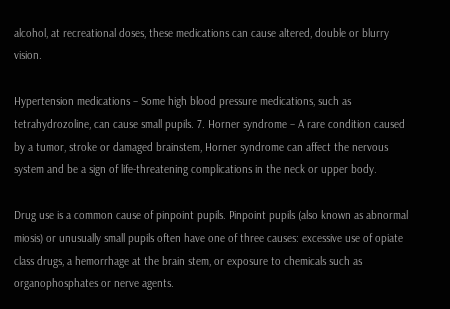alcohol, at recreational doses, these medications can cause altered, double or blurry vision.

Hypertension medications – Some high blood pressure medications, such as tetrahydrozoline, can cause small pupils. 7. Horner syndrome – A rare condition caused by a tumor, stroke or damaged brainstem, Horner syndrome can affect the nervous system and be a sign of life-threatening complications in the neck or upper body.

Drug use is a common cause of pinpoint pupils. Pinpoint pupils (also known as abnormal miosis) or unusually small pupils often have one of three causes: excessive use of opiate class drugs, a hemorrhage at the brain stem, or exposure to chemicals such as organophosphates or nerve agents.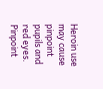Heroin use may cause pinpoint pupils and red eyes. Pinpoint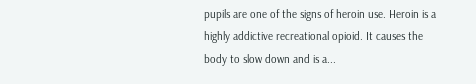pupils are one of the signs of heroin use. Heroin is a highly addictive recreational opioid. It causes the body to slow down and is a...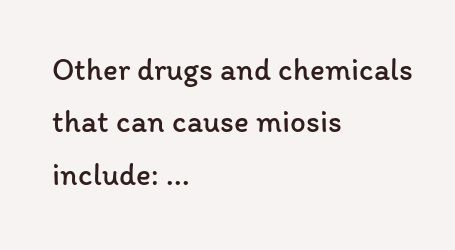Other drugs and chemicals that can cause miosis include: ...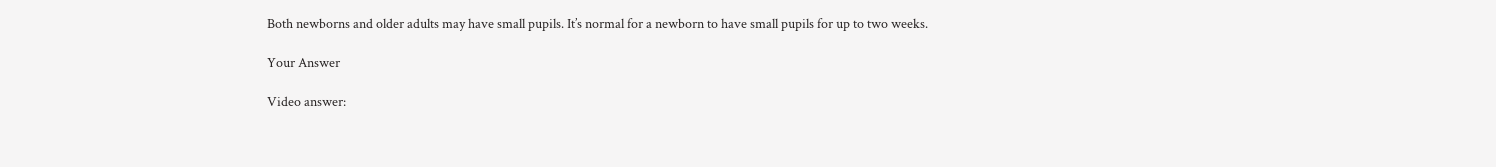Both newborns and older adults may have small pupils. It’s normal for a newborn to have small pupils for up to two weeks.

Your Answer

Video answer: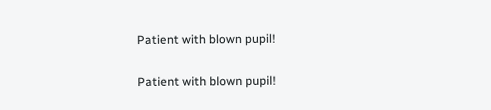Patient with blown pupil!

Patient with blown pupil!